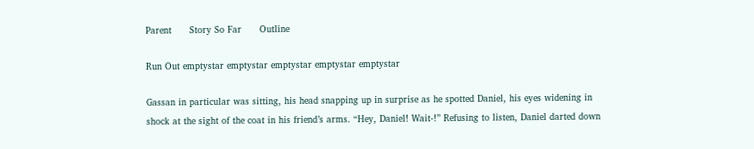Parent      Story So Far      Outline

Run Out emptystar emptystar emptystar emptystar emptystar

Gassan in particular was sitting, his head snapping up in surprise as he spotted Daniel, his eyes widening in shock at the sight of the coat in his friend’s arms. “Hey, Daniel! Wait-!” Refusing to listen, Daniel darted down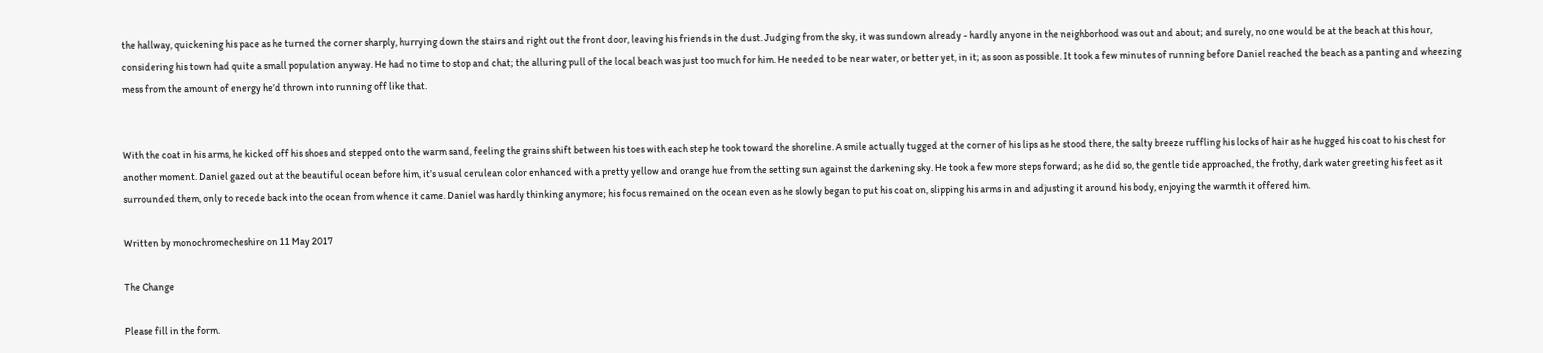the hallway, quickening his pace as he turned the corner sharply, hurrying down the stairs and right out the front door, leaving his friends in the dust. Judging from the sky, it was sundown already - hardly anyone in the neighborhood was out and about; and surely, no one would be at the beach at this hour, considering his town had quite a small population anyway. He had no time to stop and chat; the alluring pull of the local beach was just too much for him. He needed to be near water, or better yet, in it; as soon as possible. It took a few minutes of running before Daniel reached the beach as a panting and wheezing mess from the amount of energy he’d thrown into running off like that.


With the coat in his arms, he kicked off his shoes and stepped onto the warm sand, feeling the grains shift between his toes with each step he took toward the shoreline. A smile actually tugged at the corner of his lips as he stood there, the salty breeze ruffling his locks of hair as he hugged his coat to his chest for another moment. Daniel gazed out at the beautiful ocean before him, it’s usual cerulean color enhanced with a pretty yellow and orange hue from the setting sun against the darkening sky. He took a few more steps forward; as he did so, the gentle tide approached, the frothy, dark water greeting his feet as it surrounded them, only to recede back into the ocean from whence it came. Daniel was hardly thinking anymore; his focus remained on the ocean even as he slowly began to put his coat on, slipping his arms in and adjusting it around his body, enjoying the warmth it offered him.

Written by monochromecheshire on 11 May 2017

The Change

Please fill in the form.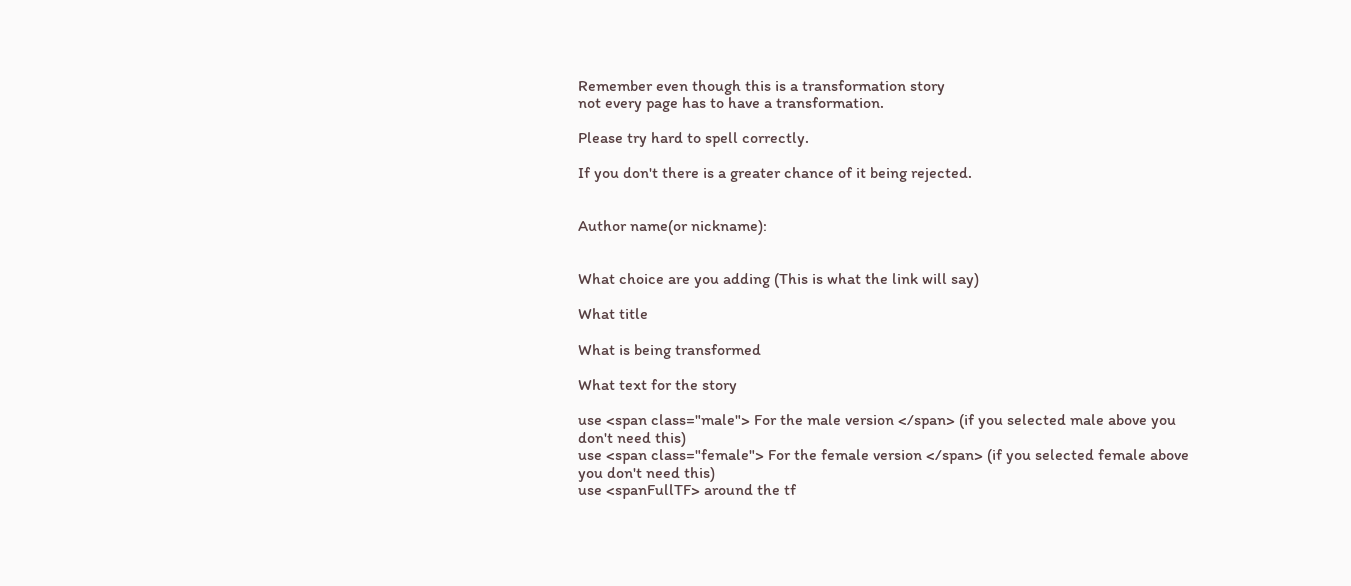Remember even though this is a transformation story
not every page has to have a transformation.

Please try hard to spell correctly.

If you don't there is a greater chance of it being rejected.


Author name(or nickname):


What choice are you adding (This is what the link will say)

What title

What is being transformed

What text for the story

use <span class="male"> For the male version </span> (if you selected male above you don't need this)
use <span class="female"> For the female version </span> (if you selected female above you don't need this)
use <spanFullTF> around the tf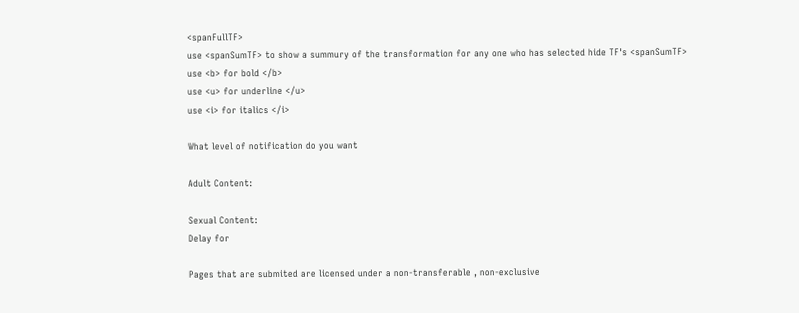<spanFullTF>
use <spanSumTF> to show a summury of the transformation for any one who has selected hide TF's <spanSumTF>
use <b> for bold </b>
use <u> for underline </u>
use <i> for italics </i>

What level of notification do you want

Adult Content:

Sexual Content:
Delay for

Pages that are submited are licensed under a non-transferable , non-exclusive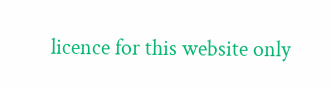licence for this website only